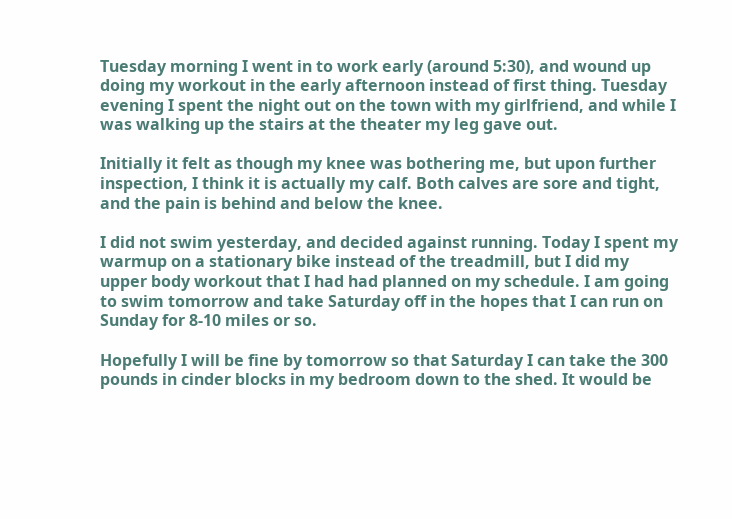Tuesday morning I went in to work early (around 5:30), and wound up doing my workout in the early afternoon instead of first thing. Tuesday evening I spent the night out on the town with my girlfriend, and while I was walking up the stairs at the theater my leg gave out.

Initially it felt as though my knee was bothering me, but upon further inspection, I think it is actually my calf. Both calves are sore and tight, and the pain is behind and below the knee.

I did not swim yesterday, and decided against running. Today I spent my warmup on a stationary bike instead of the treadmill, but I did my upper body workout that I had had planned on my schedule. I am going to swim tomorrow and take Saturday off in the hopes that I can run on Sunday for 8-10 miles or so.

Hopefully I will be fine by tomorrow so that Saturday I can take the 300 pounds in cinder blocks in my bedroom down to the shed. It would be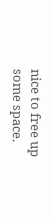nice to free up some space.